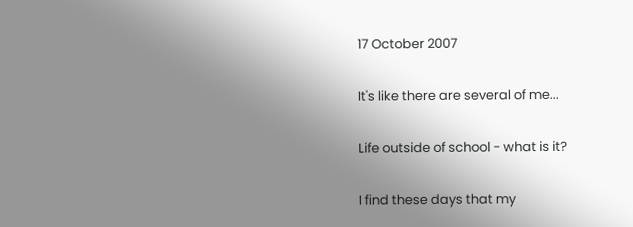17 October 2007

It's like there are several of me...

Life outside of school - what is it?

I find these days that my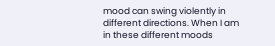mood can swing violently in different directions. When I am in these different moods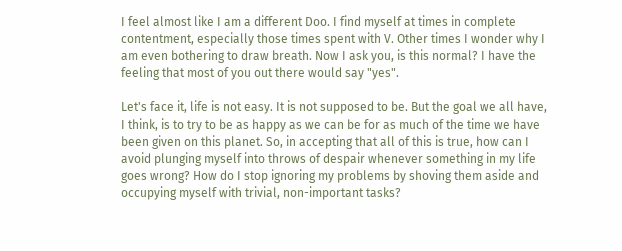I feel almost like I am a different Doo. I find myself at times in complete contentment, especially those times spent with V. Other times I wonder why I am even bothering to draw breath. Now I ask you, is this normal? I have the feeling that most of you out there would say "yes".

Let's face it, life is not easy. It is not supposed to be. But the goal we all have, I think, is to try to be as happy as we can be for as much of the time we have been given on this planet. So, in accepting that all of this is true, how can I avoid plunging myself into throws of despair whenever something in my life goes wrong? How do I stop ignoring my problems by shoving them aside and occupying myself with trivial, non-important tasks?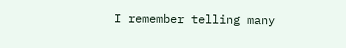I remember telling many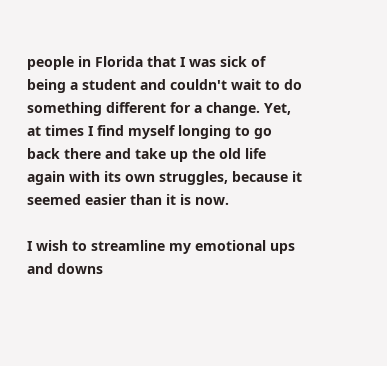people in Florida that I was sick of being a student and couldn't wait to do something different for a change. Yet, at times I find myself longing to go back there and take up the old life again with its own struggles, because it seemed easier than it is now.

I wish to streamline my emotional ups and downs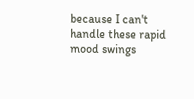because I can't handle these rapid mood swings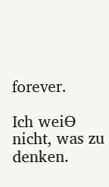forever.

Ich weiƟ nicht, was zu denken.